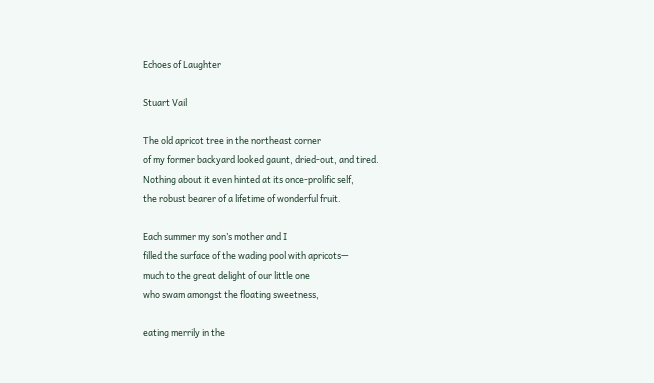Echoes of Laughter

Stuart Vail

The old apricot tree in the northeast corner
of my former backyard looked gaunt, dried-out, and tired.
Nothing about it even hinted at its once-prolific self,
the robust bearer of a lifetime of wonderful fruit.

Each summer my son’s mother and I
filled the surface of the wading pool with apricots—
much to the great delight of our little one
who swam amongst the floating sweetness,

eating merrily in the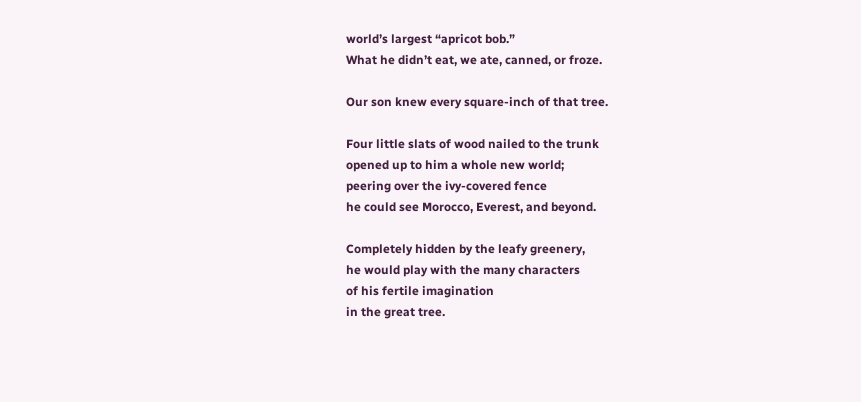world’s largest “apricot bob.”
What he didn’t eat, we ate, canned, or froze.

Our son knew every square-inch of that tree.

Four little slats of wood nailed to the trunk
opened up to him a whole new world;
peering over the ivy-covered fence
he could see Morocco, Everest, and beyond.

Completely hidden by the leafy greenery,
he would play with the many characters
of his fertile imagination
in the great tree.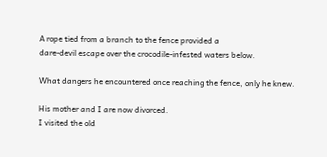A rope tied from a branch to the fence provided a
dare-devil escape over the crocodile-infested waters below.

What dangers he encountered once reaching the fence, only he knew.

His mother and I are now divorced.
I visited the old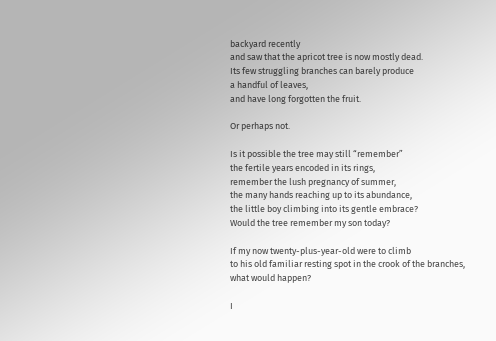backyard recently
and saw that the apricot tree is now mostly dead.
Its few struggling branches can barely produce
a handful of leaves,
and have long forgotten the fruit.

Or perhaps not.

Is it possible the tree may still “remember”
the fertile years encoded in its rings,
remember the lush pregnancy of summer,
the many hands reaching up to its abundance,
the little boy climbing into its gentle embrace?
Would the tree remember my son today?

If my now twenty-plus-year-old were to climb
to his old familiar resting spot in the crook of the branches,
what would happen?

I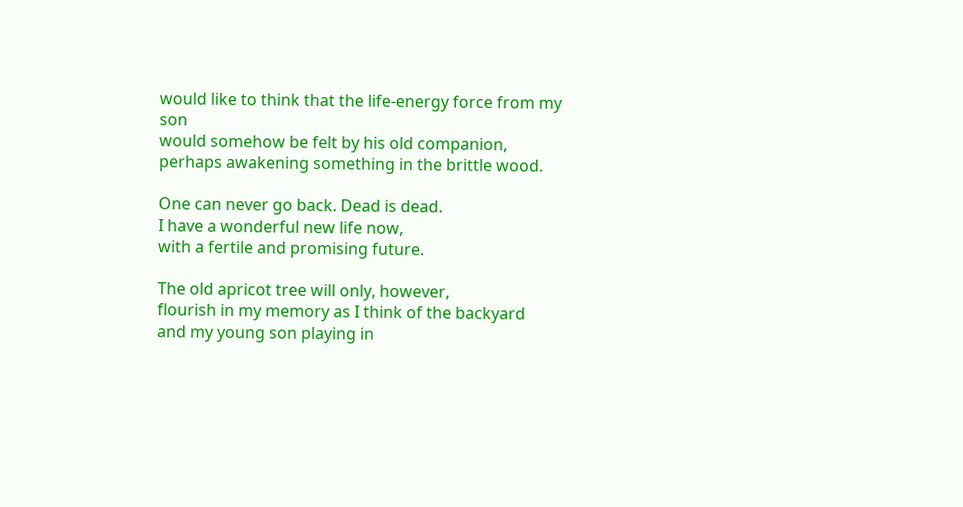would like to think that the life-energy force from my son
would somehow be felt by his old companion,
perhaps awakening something in the brittle wood.

One can never go back. Dead is dead.
I have a wonderful new life now,
with a fertile and promising future.

The old apricot tree will only, however,
flourish in my memory as I think of the backyard
and my young son playing in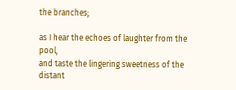the branches;

as I hear the echoes of laughter from the pool,
and taste the lingering sweetness of the distant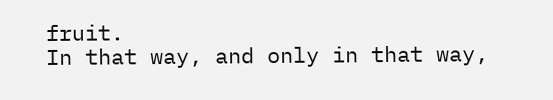fruit.
In that way, and only in that way,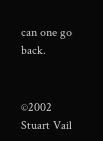can one go back.


©2002 Stuart Vail